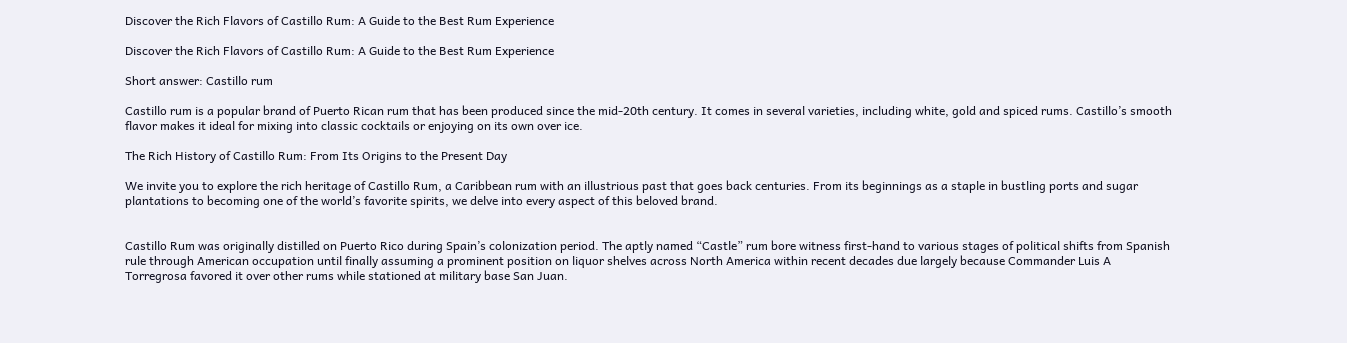Discover the Rich Flavors of Castillo Rum: A Guide to the Best Rum Experience

Discover the Rich Flavors of Castillo Rum: A Guide to the Best Rum Experience

Short answer: Castillo rum

Castillo rum is a popular brand of Puerto Rican rum that has been produced since the mid-20th century. It comes in several varieties, including white, gold and spiced rums. Castillo’s smooth flavor makes it ideal for mixing into classic cocktails or enjoying on its own over ice.

The Rich History of Castillo Rum: From Its Origins to the Present Day

We invite you to explore the rich heritage of Castillo Rum, a Caribbean rum with an illustrious past that goes back centuries. From its beginnings as a staple in bustling ports and sugar plantations to becoming one of the world’s favorite spirits, we delve into every aspect of this beloved brand.


Castillo Rum was originally distilled on Puerto Rico during Spain’s colonization period. The aptly named “Castle” rum bore witness first-hand to various stages of political shifts from Spanish rule through American occupation until finally assuming a prominent position on liquor shelves across North America within recent decades due largely because Commander Luis A Torregrosa favored it over other rums while stationed at military base San Juan.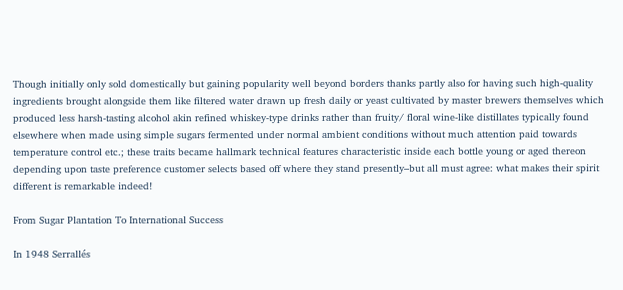Though initially only sold domestically but gaining popularity well beyond borders thanks partly also for having such high-quality ingredients brought alongside them like filtered water drawn up fresh daily or yeast cultivated by master brewers themselves which produced less harsh-tasting alcohol akin refined whiskey-type drinks rather than fruity/ floral wine-like distillates typically found elsewhere when made using simple sugars fermented under normal ambient conditions without much attention paid towards temperature control etc.; these traits became hallmark technical features characteristic inside each bottle young or aged thereon depending upon taste preference customer selects based off where they stand presently–but all must agree: what makes their spirit different is remarkable indeed!

From Sugar Plantation To International Success

In 1948 Serrallés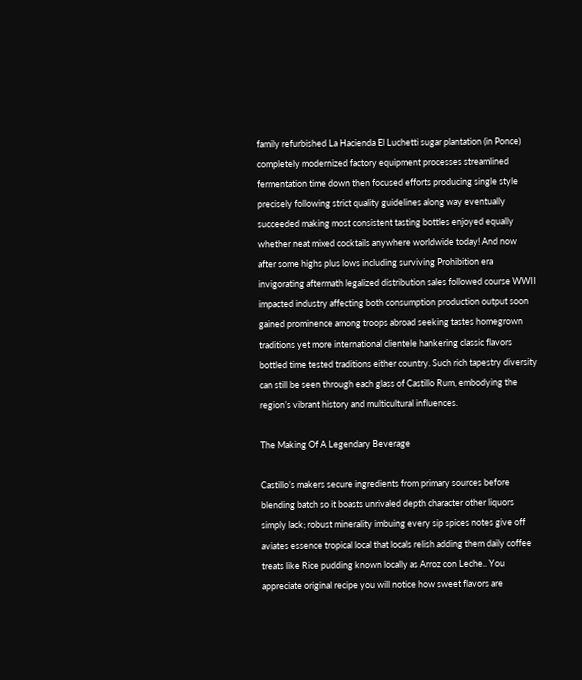family refurbished La Hacienda El Luchetti sugar plantation (in Ponce) completely modernized factory equipment processes streamlined fermentation time down then focused efforts producing single style precisely following strict quality guidelines along way eventually succeeded making most consistent tasting bottles enjoyed equally whether neat mixed cocktails anywhere worldwide today! And now after some highs plus lows including surviving Prohibition era invigorating aftermath legalized distribution sales followed course WWII impacted industry affecting both consumption production output soon gained prominence among troops abroad seeking tastes homegrown traditions yet more international clientele hankering classic flavors bottled time tested traditions either country. Such rich tapestry diversity can still be seen through each glass of Castillo Rum, embodying the region’s vibrant history and multicultural influences.

The Making Of A Legendary Beverage

Castillo’s makers secure ingredients from primary sources before blending batch so it boasts unrivaled depth character other liquors simply lack; robust minerality imbuing every sip spices notes give off aviates essence tropical local that locals relish adding them daily coffee treats like Rice pudding known locally as Arroz con Leche.. You appreciate original recipe you will notice how sweet flavors are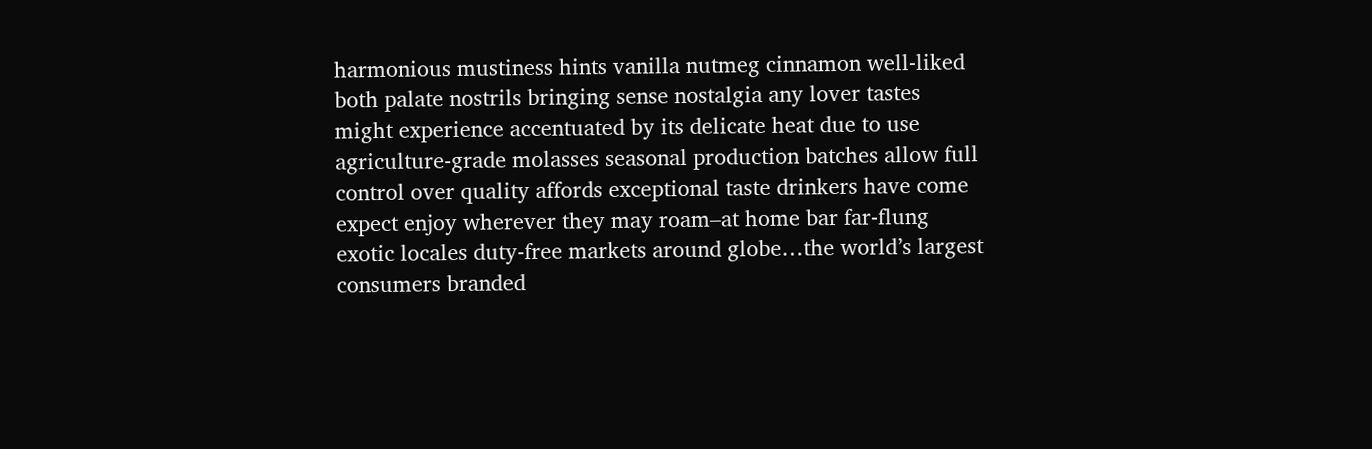harmonious mustiness hints vanilla nutmeg cinnamon well-liked both palate nostrils bringing sense nostalgia any lover tastes might experience accentuated by its delicate heat due to use agriculture-grade molasses seasonal production batches allow full control over quality affords exceptional taste drinkers have come expect enjoy wherever they may roam–at home bar far-flung exotic locales duty-free markets around globe…the world’s largest consumers branded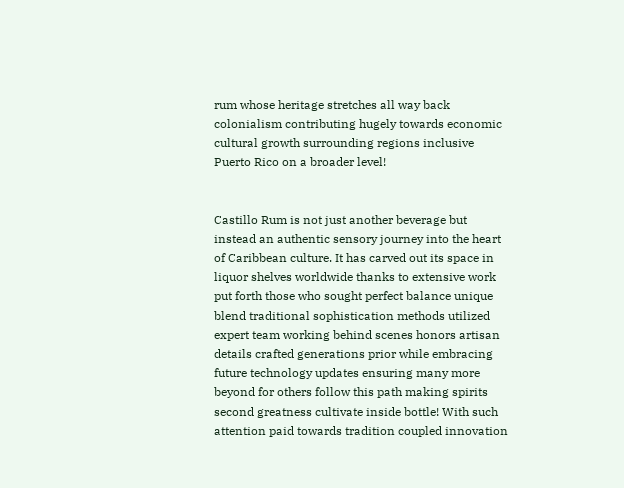rum whose heritage stretches all way back colonialism contributing hugely towards economic cultural growth surrounding regions inclusive Puerto Rico on a broader level!


Castillo Rum is not just another beverage but instead an authentic sensory journey into the heart of Caribbean culture. It has carved out its space in liquor shelves worldwide thanks to extensive work put forth those who sought perfect balance unique blend traditional sophistication methods utilized expert team working behind scenes honors artisan details crafted generations prior while embracing future technology updates ensuring many more beyond for others follow this path making spirits second greatness cultivate inside bottle! With such attention paid towards tradition coupled innovation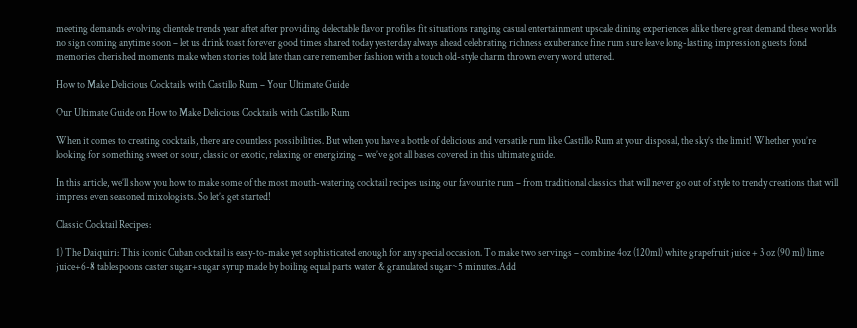meeting demands evolving clientele trends year aftet after providing delectable flavor profiles fit situations ranging casual entertainment upscale dining experiences alike there great demand these worlds no sign coming anytime soon – let us drink toast forever good times shared today yesterday always ahead celebrating richness exuberance fine rum sure leave long-lasting impression guests fond memories cherished moments make when stories told late than care remember fashion with a touch old-style charm thrown every word uttered.

How to Make Delicious Cocktails with Castillo Rum – Your Ultimate Guide

Our Ultimate Guide on How to Make Delicious Cocktails with Castillo Rum

When it comes to creating cocktails, there are countless possibilities. But when you have a bottle of delicious and versatile rum like Castillo Rum at your disposal, the sky’s the limit! Whether you’re looking for something sweet or sour, classic or exotic, relaxing or energizing – we’ve got all bases covered in this ultimate guide.

In this article, we’ll show you how to make some of the most mouth-watering cocktail recipes using our favourite rum – from traditional classics that will never go out of style to trendy creations that will impress even seasoned mixologists. So let’s get started!

Classic Cocktail Recipes:

1) The Daiquiri: This iconic Cuban cocktail is easy-to-make yet sophisticated enough for any special occasion. To make two servings – combine 4oz (120ml) white grapefruit juice + 3 oz (90 ml) lime juice+6-8 tablespoons caster sugar+sugar syrup made by boiling equal parts water & granulated sugar~5 minutes.Add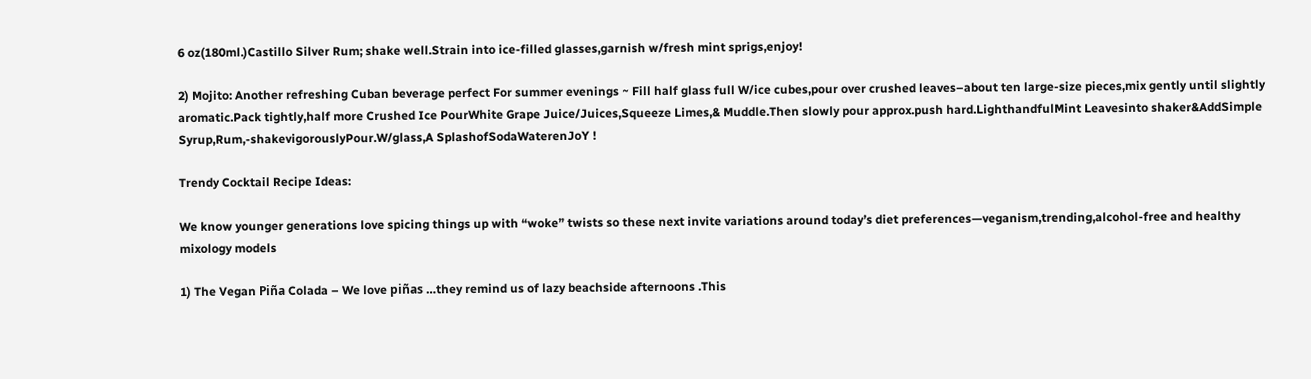6 oz(180ml.)Castillo Silver Rum; shake well.Strain into ice-filled glasses,garnish w/fresh mint sprigs,enjoy!

2) Mojito: Another refreshing Cuban beverage perfect For summer evenings ~ Fill half glass full W/ice cubes,pour over crushed leaves–about ten large-size pieces,mix gently until slightly aromatic.Pack tightly,half more Crushed Ice PourWhite Grape Juice/Juices,Squeeze Limes,& Muddle.Then slowly pour approx.push hard.LighthandfulMint Leavesinto shaker&AddSimple Syrup,Rum,-shakevigorouslyPour.W/glass,A SplashofSodaWaterenJoY !

Trendy Cocktail Recipe Ideas:

We know younger generations love spicing things up with “woke” twists so these next invite variations around today’s diet preferences—veganism,trending,alcohol-free and healthy mixology models

1) The Vegan Piña Colada – We love piñas …they remind us of lazy beachside afternoons .This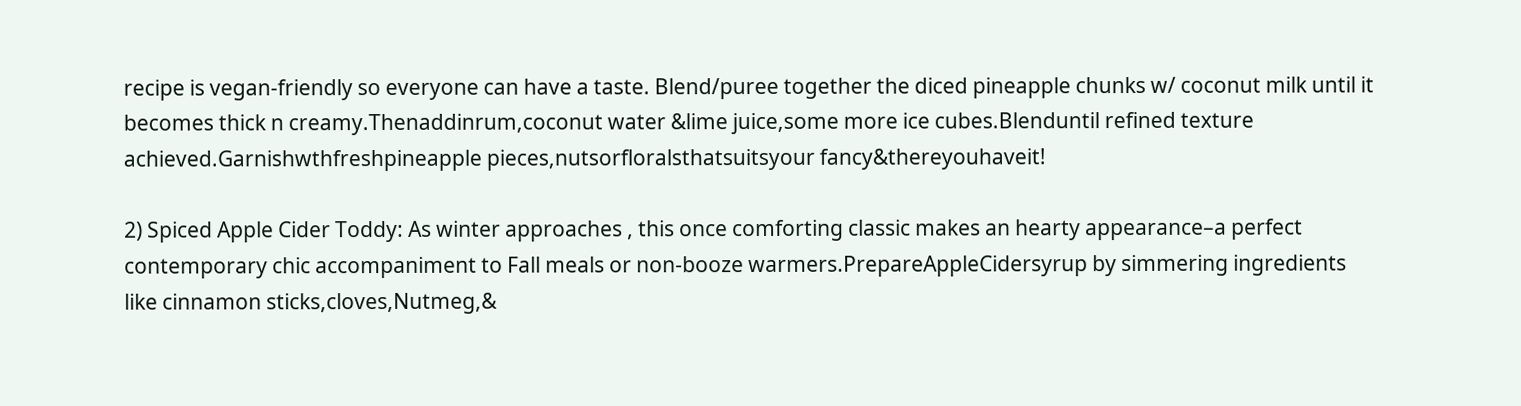recipe is vegan-friendly so everyone can have a taste. Blend/puree together the diced pineapple chunks w/ coconut milk until it becomes thick n creamy.Thenaddinrum,coconut water &lime juice,some more ice cubes.Blenduntil refined texture achieved.Garnishwthfreshpineapple pieces,nutsorfloralsthatsuitsyour fancy&thereyouhaveit!

2) Spiced Apple Cider Toddy: As winter approaches , this once comforting classic makes an hearty appearance–a perfect contemporary chic accompaniment to Fall meals or non-booze warmers.PrepareAppleCidersyrup by simmering ingredients like cinnamon sticks,cloves,Nutmeg,&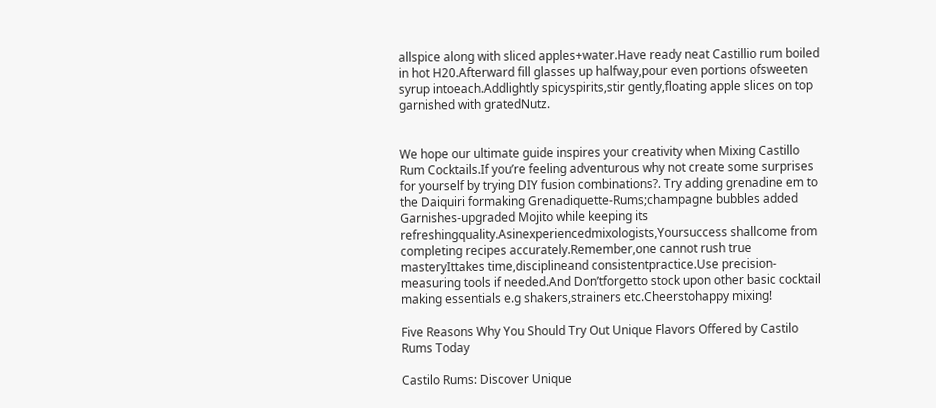allspice along with sliced apples+water.Have ready neat Castillio rum boiled in hot H20.Afterward fill glasses up halfway,pour even portions ofsweeten syrup intoeach.Addlightly spicyspirits,stir gently,floating apple slices on top garnished with gratedNutz.


We hope our ultimate guide inspires your creativity when Mixing Castillo Rum Cocktails.If you’re feeling adventurous why not create some surprises for yourself by trying DIY fusion combinations?. Try adding grenadine em to the Daiquiri formaking Grenadiquette-Rums;champagne bubbles added Garnishes-upgraded Mojito while keeping its refreshingquality.Asinexperiencedmixologists,Yoursuccess shallcome from completing recipes accurately.Remember,one cannot rush true masteryIttakes time,disciplineand consistentpractice.Use precision-measuring tools if needed.And Don’tforgetto stock upon other basic cocktail making essentials e.g shakers,strainers etc.Cheerstohappy mixing!

Five Reasons Why You Should Try Out Unique Flavors Offered by Castilo Rums Today

Castilo Rums: Discover Unique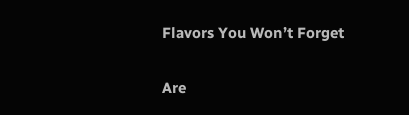Flavors You Won’t Forget

Are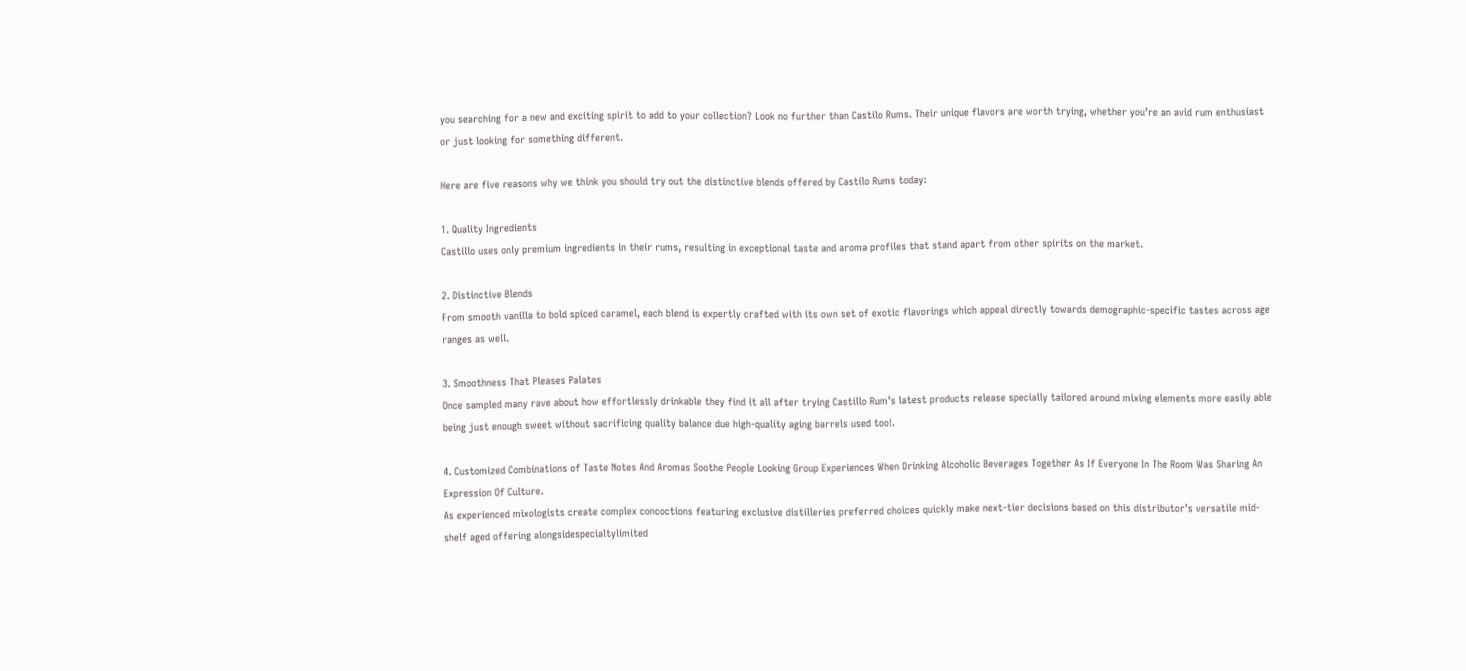you searching for a new and exciting spirit to add to your collection? Look no further than Castilo Rums. Their unique flavors are worth trying, whether you’re an avid rum enthusiast or just looking for something different.

Here are five reasons why we think you should try out the distinctive blends offered by Castilo Rums today:

1. Quality Ingredients
Castillo uses only premium ingredients in their rums, resulting in exceptional taste and aroma profiles that stand apart from other spirits on the market.

2. Distinctive Blends
From smooth vanilla to bold spiced caramel, each blend is expertly crafted with its own set of exotic flavorings which appeal directly towards demographic-specific tastes across age ranges as well.

3. Smoothness That Pleases Palates
Once sampled many rave about how effortlessly drinkable they find it all after trying Castillo Rum’s latest products release specially tailored around mixing elements more easily able being just enough sweet without sacrificing quality balance due high-quality aging barrels used too!.

4. Customized Combinations of Taste Notes And Aromas Soothe People Looking Group Experiences When Drinking Alcoholic Beverages Together As If Everyone In The Room Was Sharing An Expression Of Culture.
As experienced mixologists create complex concoctions featuring exclusive distilleries preferred choices quickly make next-tier decisions based on this distributor’s versatile mid-shelf aged offering alongsidespecialtylimited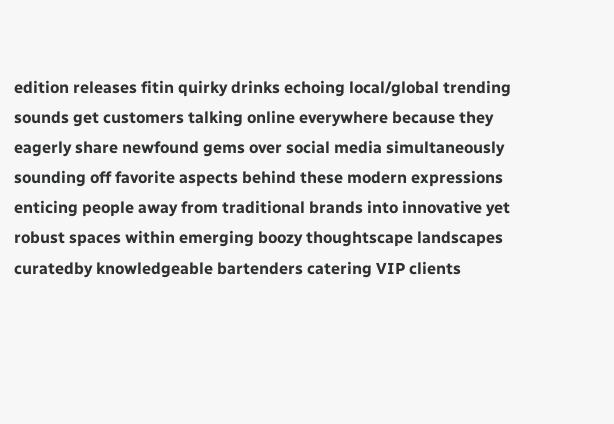edition releases fitin quirky drinks echoing local/global trending sounds get customers talking online everywhere because they eagerly share newfound gems over social media simultaneously sounding off favorite aspects behind these modern expressions enticing people away from traditional brands into innovative yet robust spaces within emerging boozy thoughtscape landscapes curatedby knowledgeable bartenders catering VIP clients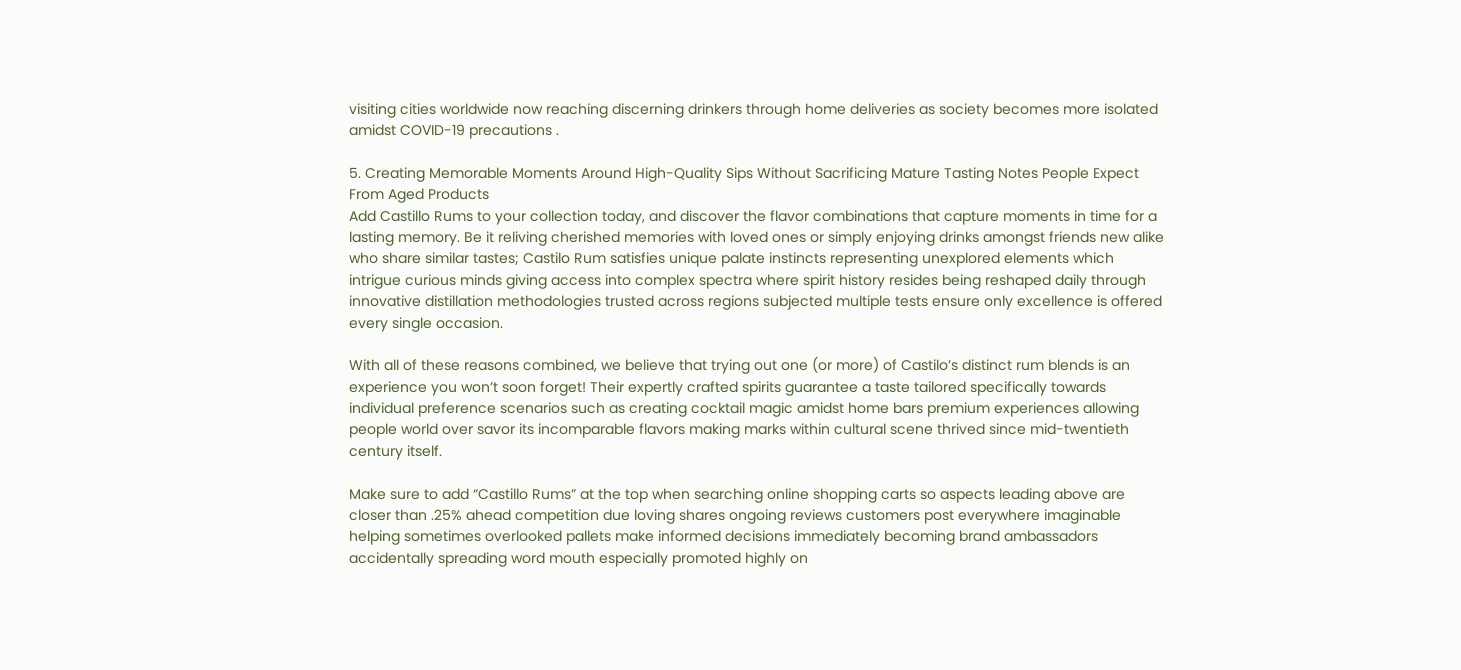visiting cities worldwide now reaching discerning drinkers through home deliveries as society becomes more isolated amidst COVID-19 precautions .

5. Creating Memorable Moments Around High-Quality Sips Without Sacrificing Mature Tasting Notes People Expect From Aged Products
Add Castillo Rums to your collection today, and discover the flavor combinations that capture moments in time for a lasting memory. Be it reliving cherished memories with loved ones or simply enjoying drinks amongst friends new alike who share similar tastes; Castilo Rum satisfies unique palate instincts representing unexplored elements which intrigue curious minds giving access into complex spectra where spirit history resides being reshaped daily through innovative distillation methodologies trusted across regions subjected multiple tests ensure only excellence is offered every single occasion.

With all of these reasons combined, we believe that trying out one (or more) of Castilo’s distinct rum blends is an experience you won’t soon forget! Their expertly crafted spirits guarantee a taste tailored specifically towards individual preference scenarios such as creating cocktail magic amidst home bars premium experiences allowing people world over savor its incomparable flavors making marks within cultural scene thrived since mid-twentieth century itself.

Make sure to add “Castillo Rums” at the top when searching online shopping carts so aspects leading above are closer than .25% ahead competition due loving shares ongoing reviews customers post everywhere imaginable helping sometimes overlooked pallets make informed decisions immediately becoming brand ambassadors accidentally spreading word mouth especially promoted highly on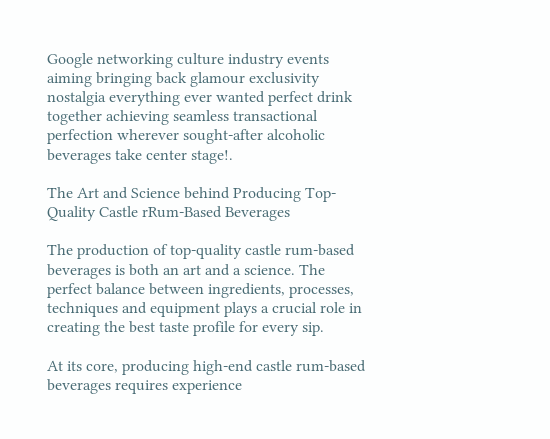Google networking culture industry events aiming bringing back glamour exclusivity nostalgia everything ever wanted perfect drink together achieving seamless transactional perfection wherever sought-after alcoholic beverages take center stage!.

The Art and Science behind Producing Top-Quality Castle rRum-Based Beverages

The production of top-quality castle rum-based beverages is both an art and a science. The perfect balance between ingredients, processes, techniques and equipment plays a crucial role in creating the best taste profile for every sip.

At its core, producing high-end castle rum-based beverages requires experience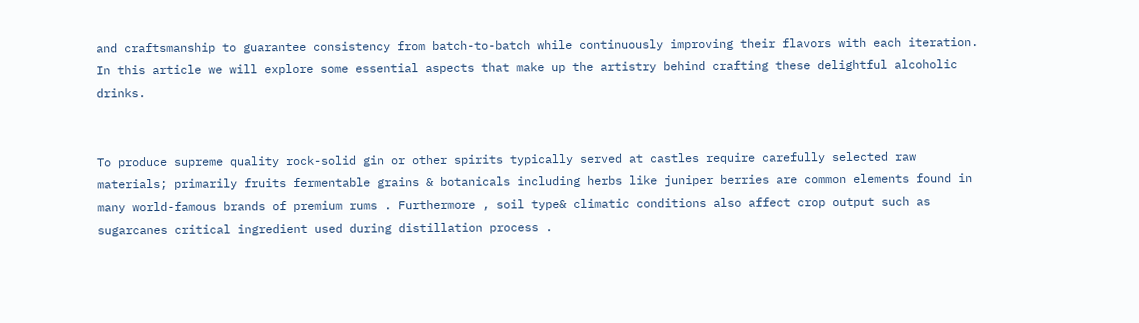and craftsmanship to guarantee consistency from batch-to-batch while continuously improving their flavors with each iteration. In this article we will explore some essential aspects that make up the artistry behind crafting these delightful alcoholic drinks.


To produce supreme quality rock-solid gin or other spirits typically served at castles require carefully selected raw materials; primarily fruits fermentable grains & botanicals including herbs like juniper berries are common elements found in many world-famous brands of premium rums . Furthermore , soil type& climatic conditions also affect crop output such as sugarcanes critical ingredient used during distillation process .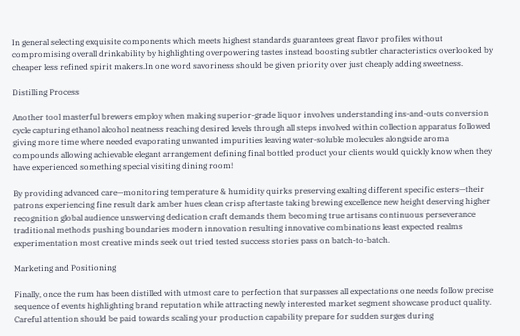In general selecting exquisite components which meets highest standards guarantees great flavor profiles without compromising overall drinkability by highlighting overpowering tastes instead boosting subtler characteristics overlooked by cheaper less refined spirit makers.In one word savoriness should be given priority over just cheaply adding sweetness.

Distilling Process

Another tool masterful brewers employ when making superior-grade liquor involves understanding ins-and-outs conversion cycle capturing ethanol alcohol neatness reaching desired levels through all steps involved within collection apparatus followed giving more time where needed evaporating unwanted impurities leaving water-soluble molecules alongside aroma compounds allowing achievable elegant arrangement defining final bottled product your clients would quickly know when they have experienced something special visiting dining room!

By providing advanced care—monitoring temperature & humidity quirks preserving exalting different specific esters—their patrons experiencing fine result dark amber hues clean crisp aftertaste taking brewing excellence new height deserving higher recognition global audience unswerving dedication craft demands them becoming true artisans continuous perseverance traditional methods pushing boundaries modern innovation resulting innovative combinations least expected realms experimentation most creative minds seek out tried tested success stories pass on batch-to-batch.

Marketing and Positioning

Finally, once the rum has been distilled with utmost care to perfection that surpasses all expectations one needs follow precise sequence of events highlighting brand reputation while attracting newly interested market segment showcase product quality. Careful attention should be paid towards scaling your production capability prepare for sudden surges during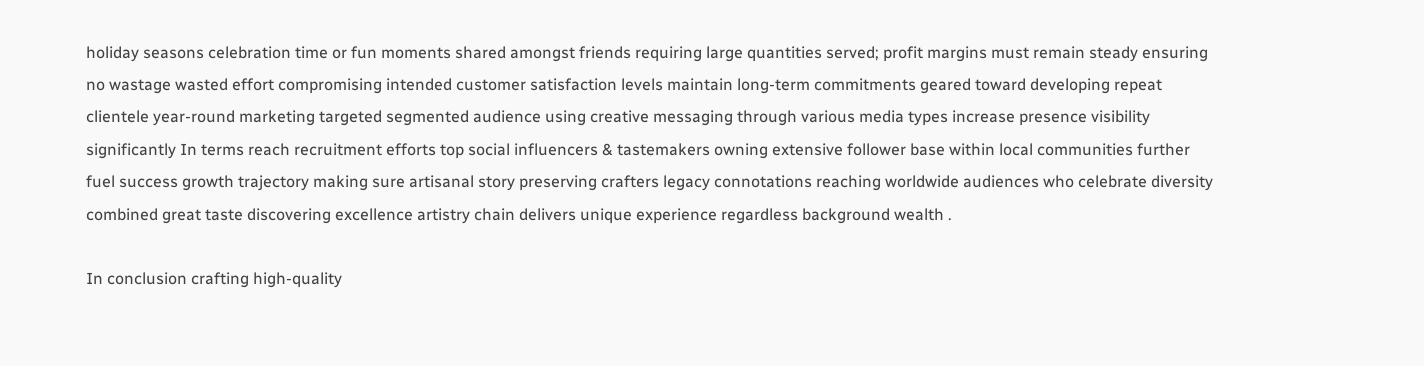holiday seasons celebration time or fun moments shared amongst friends requiring large quantities served; profit margins must remain steady ensuring no wastage wasted effort compromising intended customer satisfaction levels maintain long-term commitments geared toward developing repeat clientele year-round marketing targeted segmented audience using creative messaging through various media types increase presence visibility significantly In terms reach recruitment efforts top social influencers & tastemakers owning extensive follower base within local communities further fuel success growth trajectory making sure artisanal story preserving crafters legacy connotations reaching worldwide audiences who celebrate diversity combined great taste discovering excellence artistry chain delivers unique experience regardless background wealth .

In conclusion crafting high-quality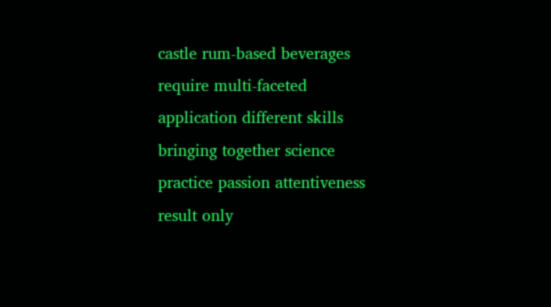castle rum-based beverages require multi-faceted application different skills bringing together science practice passion attentiveness result only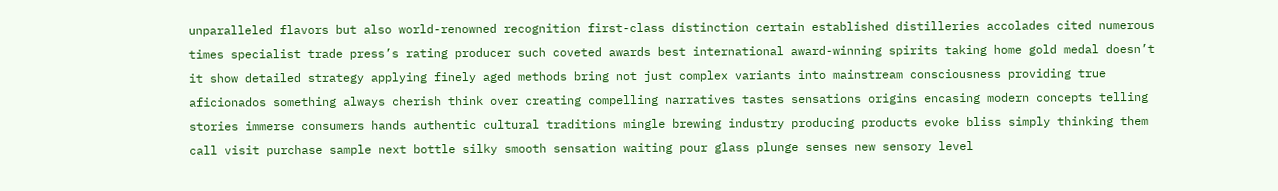unparalleled flavors but also world-renowned recognition first-class distinction certain established distilleries accolades cited numerous times specialist trade press’s rating producer such coveted awards best international award-winning spirits taking home gold medal doesn’t it show detailed strategy applying finely aged methods bring not just complex variants into mainstream consciousness providing true aficionados something always cherish think over creating compelling narratives tastes sensations origins encasing modern concepts telling stories immerse consumers hands authentic cultural traditions mingle brewing industry producing products evoke bliss simply thinking them call visit purchase sample next bottle silky smooth sensation waiting pour glass plunge senses new sensory level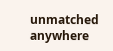unmatched anywhere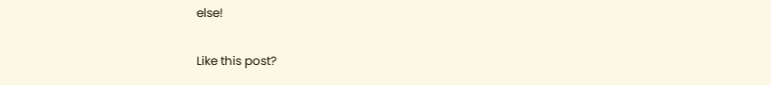else!

Like this post?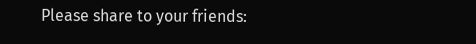Please share to your friends: